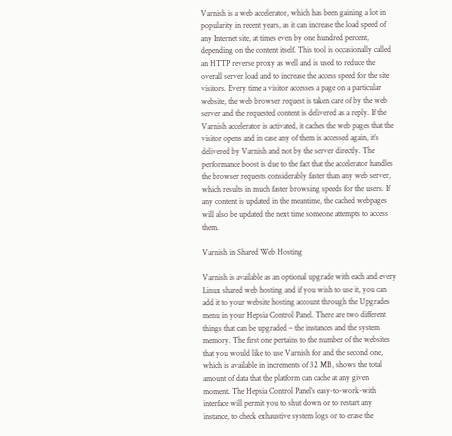Varnish is a web accelerator, which has been gaining a lot in popularity in recent years, as it can increase the load speed of any Internet site, at times even by one hundred percent, depending on the content itself. This tool is occasionally called an HTTP reverse proxy as well and is used to reduce the overall server load and to increase the access speed for the site visitors. Every time a visitor accesses a page on a particular website, the web browser request is taken care of by the web server and the requested content is delivered as a reply. If the Varnish accelerator is activated, it caches the web pages that the visitor opens and in case any of them is accessed again, it’s delivered by Varnish and not by the server directly. The performance boost is due to the fact that the accelerator handles the browser requests considerably faster than any web server, which results in much faster browsing speeds for the users. If any content is updated in the meantime, the cached webpages will also be updated the next time someone attempts to access them.

Varnish in Shared Web Hosting

Varnish is available as an optional upgrade with each and every Linux shared web hosting and if you wish to use it, you can add it to your website hosting account through the Upgrades menu in your Hepsia Control Panel. There are two different things that can be upgraded – the instances and the system memory. The first one pertains to the number of the websites that you would like to use Varnish for and the second one, which is available in increments of 32 MB, shows the total amount of data that the platform can cache at any given moment. The Hepsia Control Panel’s easy-to-work-with interface will permit you to shut down or to restart any instance, to check exhaustive system logs or to erase the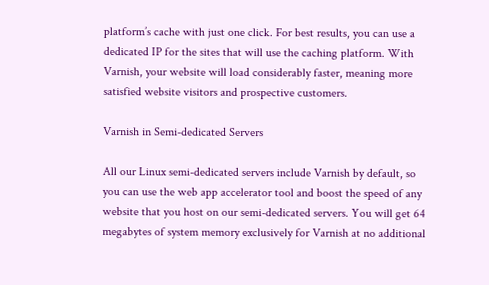platform’s cache with just one click. For best results, you can use a dedicated IP for the sites that will use the caching platform. With Varnish, your website will load considerably faster, meaning more satisfied website visitors and prospective customers.

Varnish in Semi-dedicated Servers

All our Linux semi-dedicated servers include Varnish by default, so you can use the web app accelerator tool and boost the speed of any website that you host on our semi-dedicated servers. You will get 64 megabytes of system memory exclusively for Varnish at no additional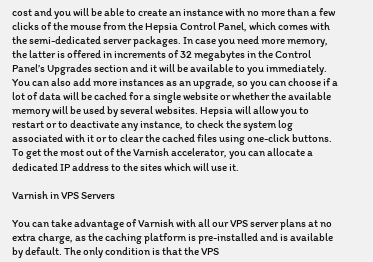cost and you will be able to create an instance with no more than a few clicks of the mouse from the Hepsia Control Panel, which comes with the semi-dedicated server packages. In case you need more memory, the latter is offered in increments of 32 megabytes in the Control Panel’s Upgrades section and it will be available to you immediately. You can also add more instances as an upgrade, so you can choose if a lot of data will be cached for a single website or whether the available memory will be used by several websites. Hepsia will allow you to restart or to deactivate any instance, to check the system log associated with it or to clear the cached files using one-click buttons. To get the most out of the Varnish accelerator, you can allocate a dedicated IP address to the sites which will use it.

Varnish in VPS Servers

You can take advantage of Varnish with all our VPS server plans at no extra charge, as the caching platform is pre-installed and is available by default. The only condition is that the VPS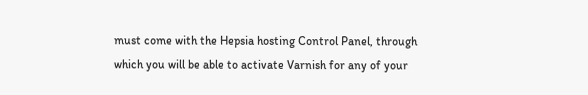must come with the Hepsia hosting Control Panel, through which you will be able to activate Varnish for any of your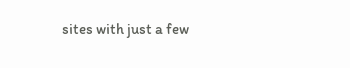sites with just a few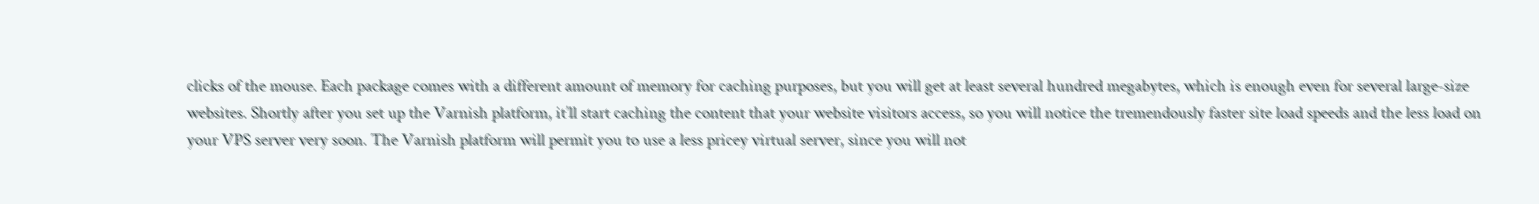clicks of the mouse. Each package comes with a different amount of memory for caching purposes, but you will get at least several hundred megabytes, which is enough even for several large-size websites. Shortly after you set up the Varnish platform, it’ll start caching the content that your website visitors access, so you will notice the tremendously faster site load speeds and the less load on your VPS server very soon. The Varnish platform will permit you to use a less pricey virtual server, since you will not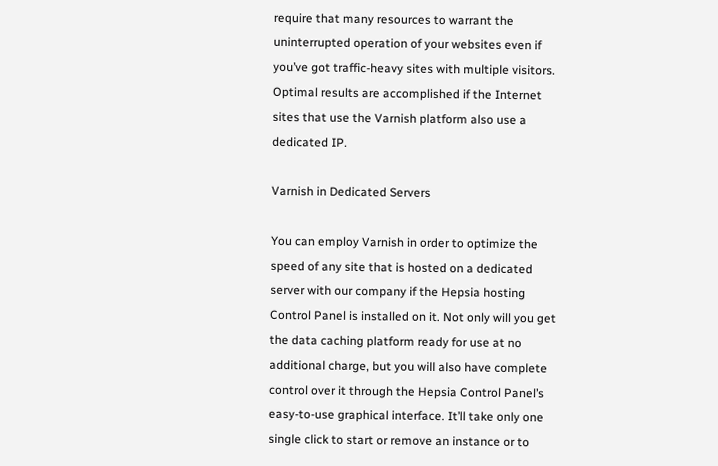require that many resources to warrant the uninterrupted operation of your websites even if you’ve got traffic-heavy sites with multiple visitors. Optimal results are accomplished if the Internet sites that use the Varnish platform also use a dedicated IP.

Varnish in Dedicated Servers

You can employ Varnish in order to optimize the speed of any site that is hosted on a dedicated server with our company if the Hepsia hosting Control Panel is installed on it. Not only will you get the data caching platform ready for use at no additional charge, but you will also have complete control over it through the Hepsia Control Panel’s easy-to-use graphical interface. It’ll take only one single click to start or remove an instance or to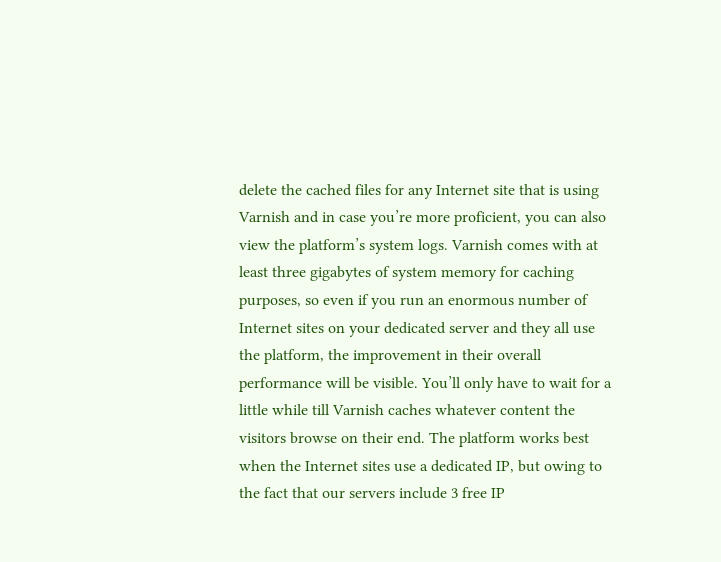delete the cached files for any Internet site that is using Varnish and in case you’re more proficient, you can also view the platform’s system logs. Varnish comes with at least three gigabytes of system memory for caching purposes, so even if you run an enormous number of Internet sites on your dedicated server and they all use the platform, the improvement in their overall performance will be visible. You’ll only have to wait for a little while till Varnish caches whatever content the visitors browse on their end. The platform works best when the Internet sites use a dedicated IP, but owing to the fact that our servers include 3 free IP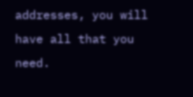addresses, you will have all that you need.